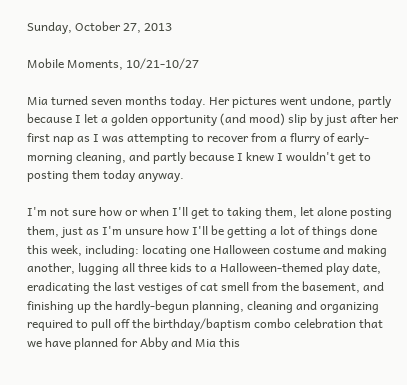Sunday, October 27, 2013

Mobile Moments, 10/21-10/27

Mia turned seven months today. Her pictures went undone, partly because I let a golden opportunity (and mood) slip by just after her first nap as I was attempting to recover from a flurry of early-morning cleaning, and partly because I knew I wouldn't get to posting them today anyway.

I'm not sure how or when I'll get to taking them, let alone posting them, just as I'm unsure how I'll be getting a lot of things done this week, including: locating one Halloween costume and making another, lugging all three kids to a Halloween-themed play date, eradicating the last vestiges of cat smell from the basement, and finishing up the hardly-begun planning, cleaning and organizing required to pull off the birthday/baptism combo celebration that we have planned for Abby and Mia this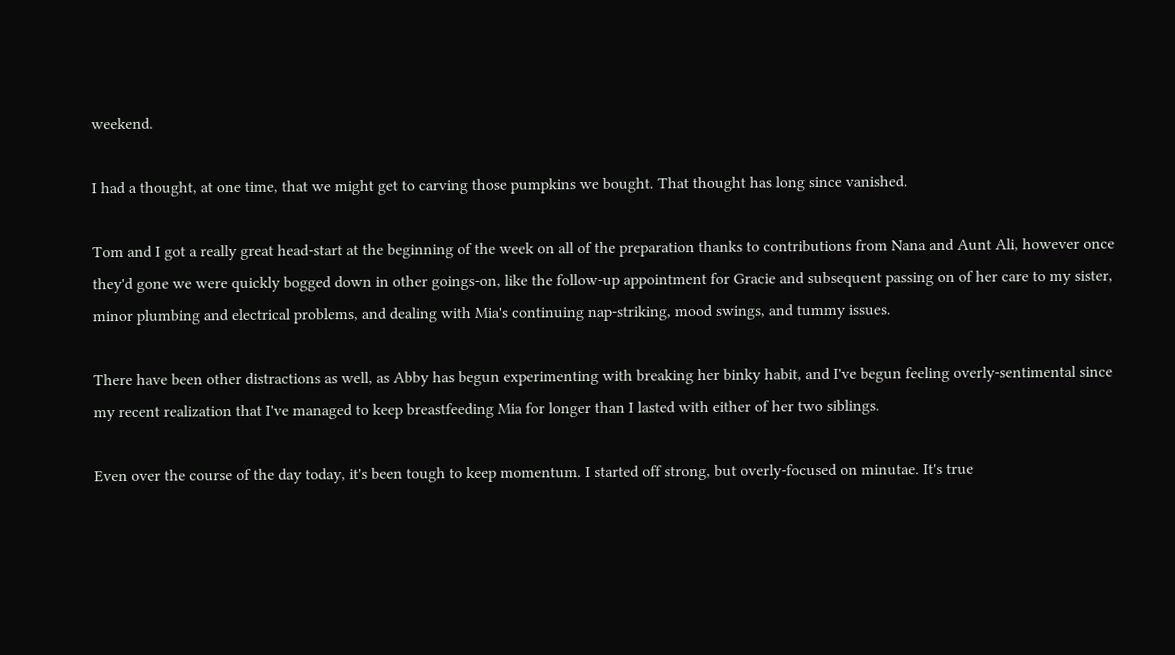weekend.

I had a thought, at one time, that we might get to carving those pumpkins we bought. That thought has long since vanished.

Tom and I got a really great head-start at the beginning of the week on all of the preparation thanks to contributions from Nana and Aunt Ali, however once they'd gone we were quickly bogged down in other goings-on, like the follow-up appointment for Gracie and subsequent passing on of her care to my sister, minor plumbing and electrical problems, and dealing with Mia's continuing nap-striking, mood swings, and tummy issues.

There have been other distractions as well, as Abby has begun experimenting with breaking her binky habit, and I've begun feeling overly-sentimental since my recent realization that I've managed to keep breastfeeding Mia for longer than I lasted with either of her two siblings.

Even over the course of the day today, it's been tough to keep momentum. I started off strong, but overly-focused on minutae. It's true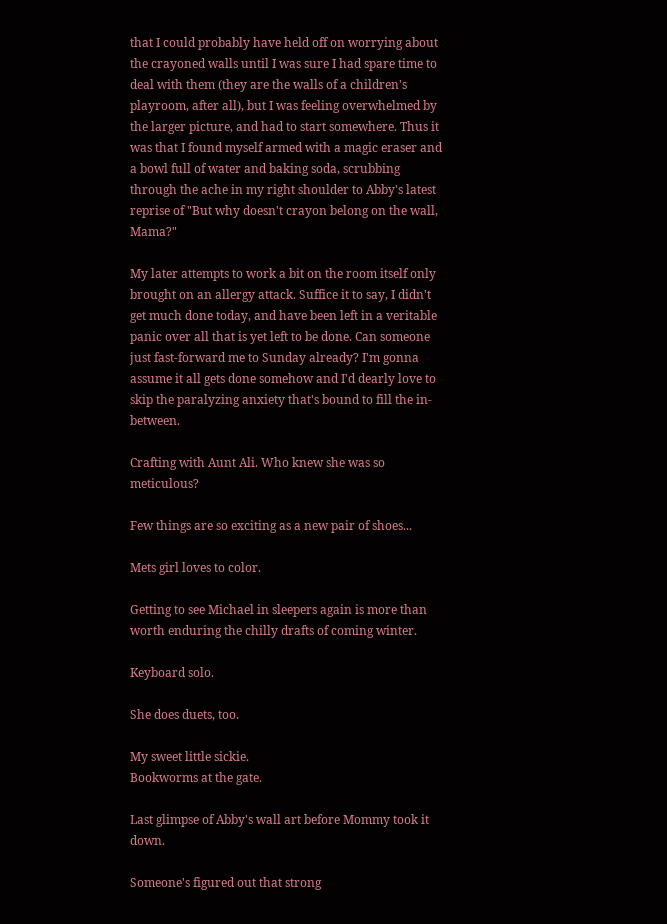that I could probably have held off on worrying about the crayoned walls until I was sure I had spare time to deal with them (they are the walls of a children's playroom, after all), but I was feeling overwhelmed by the larger picture, and had to start somewhere. Thus it was that I found myself armed with a magic eraser and a bowl full of water and baking soda, scrubbing through the ache in my right shoulder to Abby's latest reprise of "But why doesn't crayon belong on the wall, Mama?"

My later attempts to work a bit on the room itself only brought on an allergy attack. Suffice it to say, I didn't get much done today, and have been left in a veritable panic over all that is yet left to be done. Can someone just fast-forward me to Sunday already? I'm gonna assume it all gets done somehow and I'd dearly love to skip the paralyzing anxiety that's bound to fill the in-between.

Crafting with Aunt Ali. Who knew she was so meticulous?

Few things are so exciting as a new pair of shoes...

Mets girl loves to color.

Getting to see Michael in sleepers again is more than worth enduring the chilly drafts of coming winter.

Keyboard solo.

She does duets, too.

My sweet little sickie.
Bookworms at the gate.

Last glimpse of Abby's wall art before Mommy took it down.

Someone's figured out that strong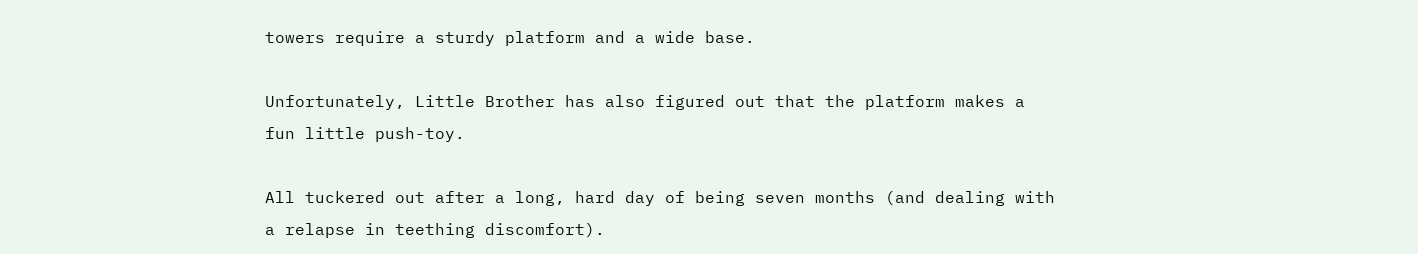towers require a sturdy platform and a wide base.

Unfortunately, Little Brother has also figured out that the platform makes a fun little push-toy.

All tuckered out after a long, hard day of being seven months (and dealing with a relapse in teething discomfort).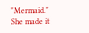"Mermaid." She made it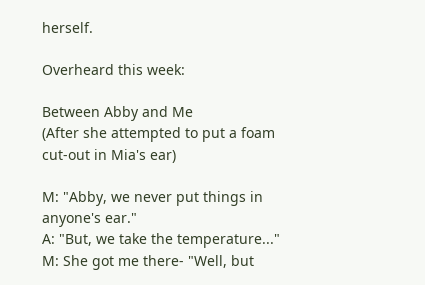herself.

Overheard this week:

Between Abby and Me
(After she attempted to put a foam cut-out in Mia's ear)

M: "Abby, we never put things in anyone's ear."
A: "But, we take the temperature..."
M: She got me there- "Well, but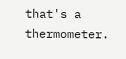that's a thermometer.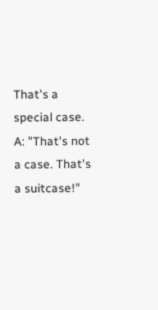That's a special case.
A: "That's not a case. That's a suitcase!"